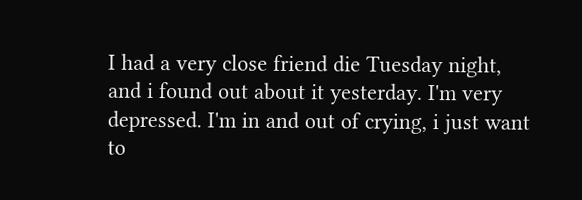I had a very close friend die Tuesday night, and i found out about it yesterday. I'm very depressed. I'm in and out of crying, i just want to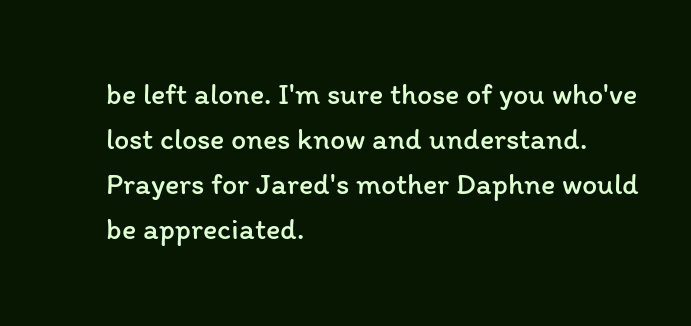be left alone. I'm sure those of you who've lost close ones know and understand. Prayers for Jared's mother Daphne would be appreciated.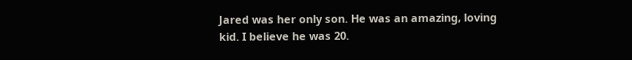Jared was her only son. He was an amazing, loving kid. I believe he was 20.